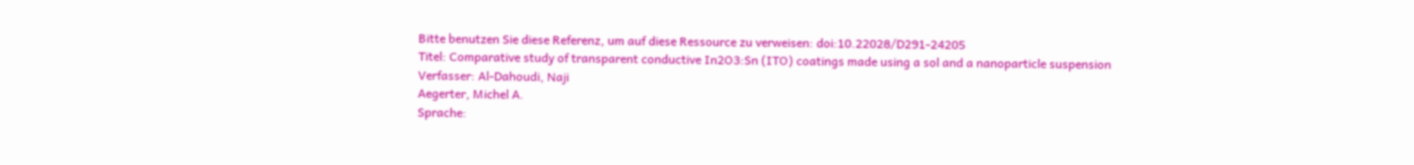Bitte benutzen Sie diese Referenz, um auf diese Ressource zu verweisen: doi:10.22028/D291-24205
Titel: Comparative study of transparent conductive In2O3:Sn (ITO) coatings made using a sol and a nanoparticle suspension
Verfasser: Al-Dahoudi, Naji
Aegerter, Michel A.
Sprache: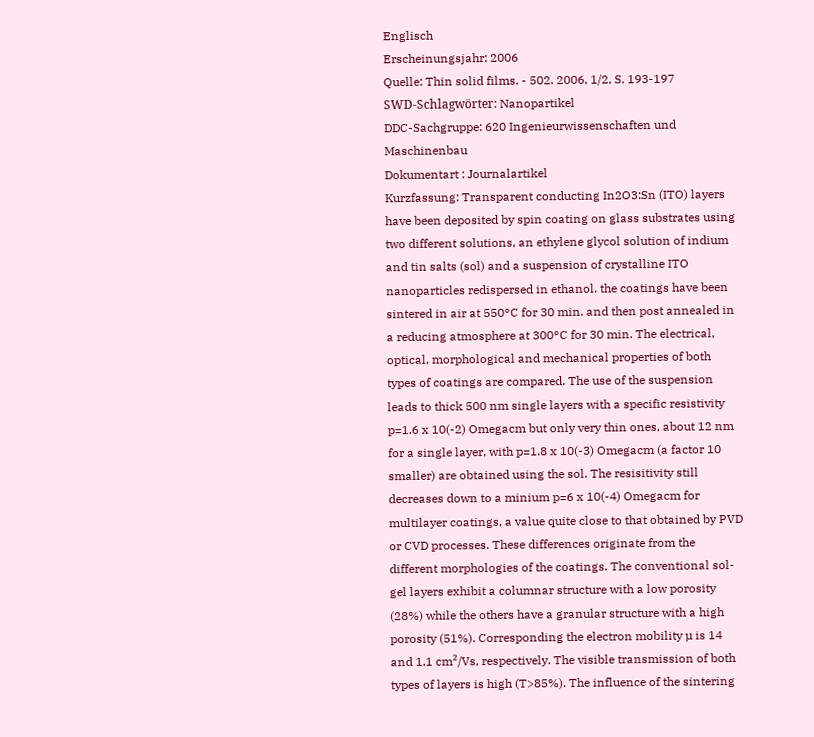Englisch
Erscheinungsjahr: 2006
Quelle: Thin solid films. - 502. 2006, 1/2, S. 193-197
SWD-Schlagwörter: Nanopartikel
DDC-Sachgruppe: 620 Ingenieurwissenschaften und Maschinenbau
Dokumentart : Journalartikel
Kurzfassung: Transparent conducting In2O3:Sn (ITO) layers have been deposited by spin coating on glass substrates using two different solutions, an ethylene glycol solution of indium and tin salts (sol) and a suspension of crystalline ITO nanoparticles redispersed in ethanol. the coatings have been sintered in air at 550°C for 30 min. and then post annealed in a reducing atmosphere at 300°C for 30 min. The electrical, optical, morphological and mechanical properties of both types of coatings are compared. The use of the suspension leads to thick 500 nm single layers with a specific resistivity p=1.6 x 10(-2) Omegacm but only very thin ones, about 12 nm for a single layer, with p=1.8 x 10(-3) Omegacm (a factor 10 smaller) are obtained using the sol. The resisitivity still decreases down to a minium p=6 x 10(-4) Omegacm for multilayer coatings, a value quite close to that obtained by PVD or CVD processes. These differences originate from the different morphologies of the coatings. The conventional sol-gel layers exhibit a columnar structure with a low porosity (28%) while the others have a granular structure with a high porosity (51%). Corresponding the electron mobility µ is 14 and 1.1 cm²/Vs, respectively. The visible transmission of both types of layers is high (T>85%). The influence of the sintering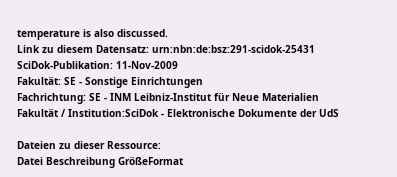temperature is also discussed.
Link zu diesem Datensatz: urn:nbn:de:bsz:291-scidok-25431
SciDok-Publikation: 11-Nov-2009
Fakultät: SE - Sonstige Einrichtungen
Fachrichtung: SE - INM Leibniz-Institut für Neue Materialien
Fakultät / Institution:SciDok - Elektronische Dokumente der UdS

Dateien zu dieser Ressource:
Datei Beschreibung GrößeFormat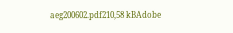aeg200602.pdf210,58 kBAdobe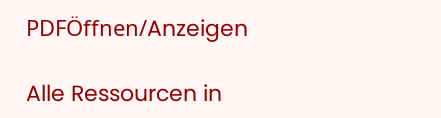PDFÖffnen/Anzeigen

Alle Ressourcen in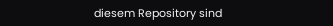diesem Repository sind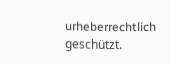urheberrechtlich geschützt.